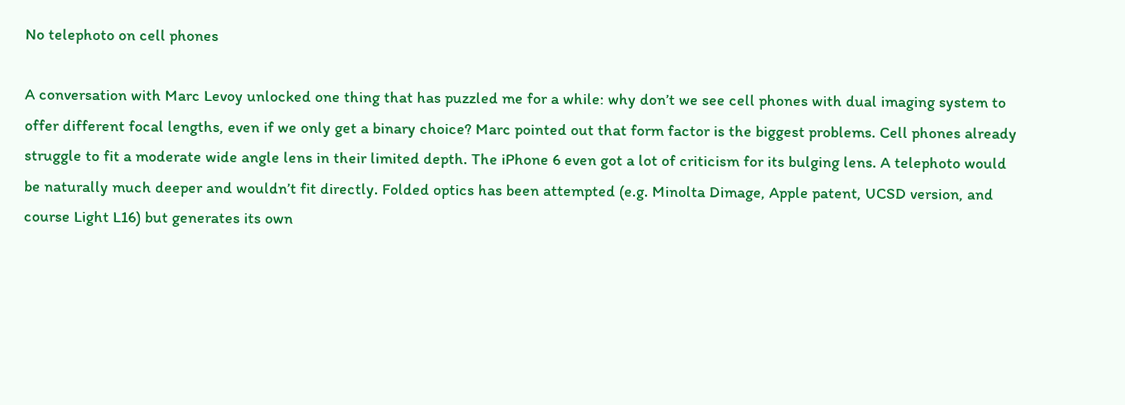No telephoto on cell phones

A conversation with Marc Levoy unlocked one thing that has puzzled me for a while: why don’t we see cell phones with dual imaging system to offer different focal lengths, even if we only get a binary choice? Marc pointed out that form factor is the biggest problems. Cell phones already struggle to fit a moderate wide angle lens in their limited depth. The iPhone 6 even got a lot of criticism for its bulging lens. A telephoto would be naturally much deeper and wouldn’t fit directly. Folded optics has been attempted (e.g. Minolta Dimage, Apple patent, UCSD version, and course Light L16) but generates its own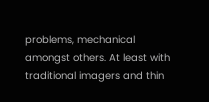problems, mechanical amongst others. At least with traditional imagers and thin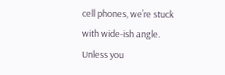cell phones, we’re stuck with wide-ish angle. Unless you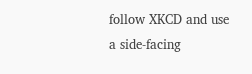follow XKCD and use a side-facing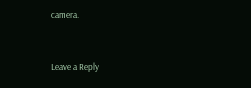camera.


Leave a Reply